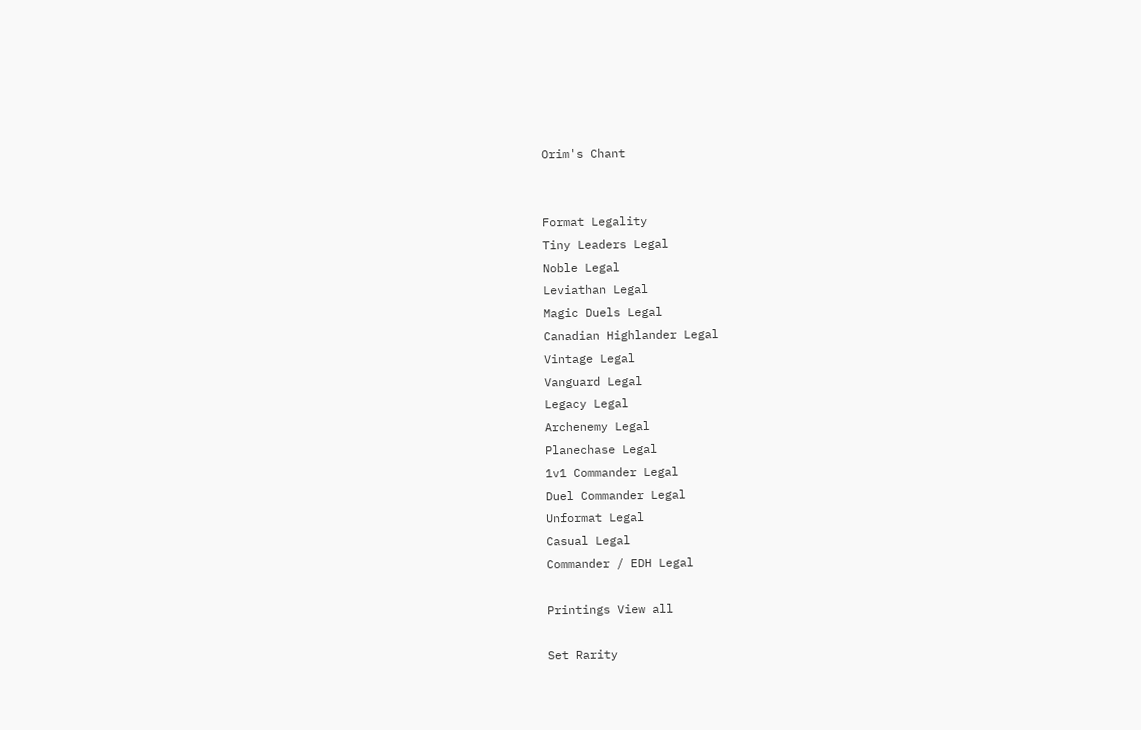Orim's Chant


Format Legality
Tiny Leaders Legal
Noble Legal
Leviathan Legal
Magic Duels Legal
Canadian Highlander Legal
Vintage Legal
Vanguard Legal
Legacy Legal
Archenemy Legal
Planechase Legal
1v1 Commander Legal
Duel Commander Legal
Unformat Legal
Casual Legal
Commander / EDH Legal

Printings View all

Set Rarity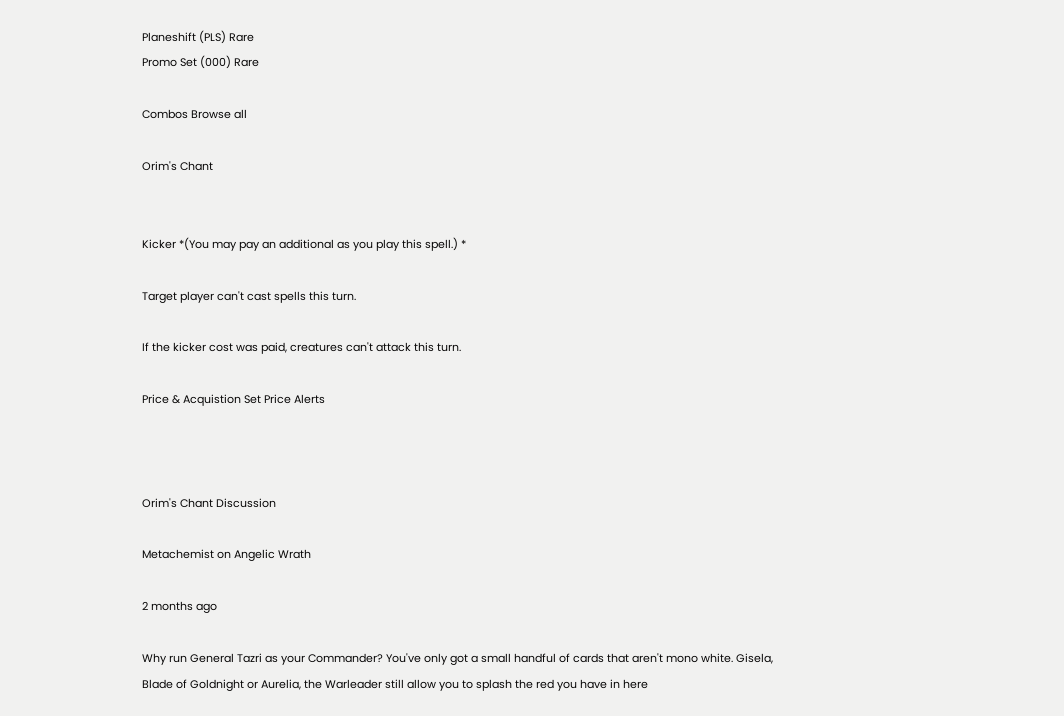Planeshift (PLS) Rare
Promo Set (000) Rare

Combos Browse all

Orim's Chant


Kicker *(You may pay an additional as you play this spell.) *

Target player can't cast spells this turn.

If the kicker cost was paid, creatures can't attack this turn.

Price & Acquistion Set Price Alerts



Orim's Chant Discussion

Metachemist on Angelic Wrath

2 months ago

Why run General Tazri as your Commander? You've only got a small handful of cards that aren't mono white. Gisela, Blade of Goldnight or Aurelia, the Warleader still allow you to splash the red you have in here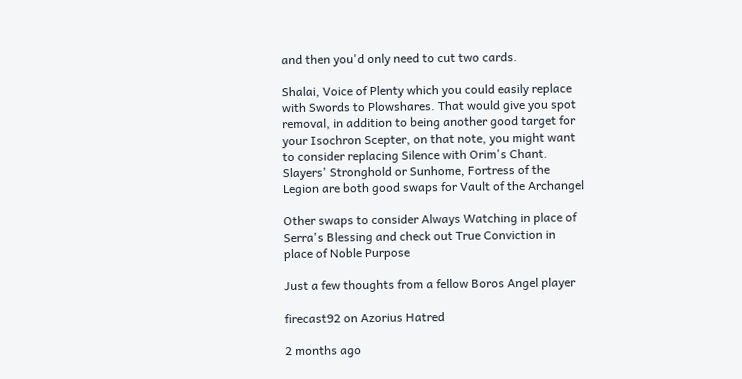and then you'd only need to cut two cards.

Shalai, Voice of Plenty which you could easily replace with Swords to Plowshares. That would give you spot removal, in addition to being another good target for your Isochron Scepter, on that note, you might want to consider replacing Silence with Orim's Chant. Slayers' Stronghold or Sunhome, Fortress of the Legion are both good swaps for Vault of the Archangel

Other swaps to consider Always Watching in place of Serra's Blessing and check out True Conviction in place of Noble Purpose

Just a few thoughts from a fellow Boros Angel player

firecast92 on Azorius Hatred

2 months ago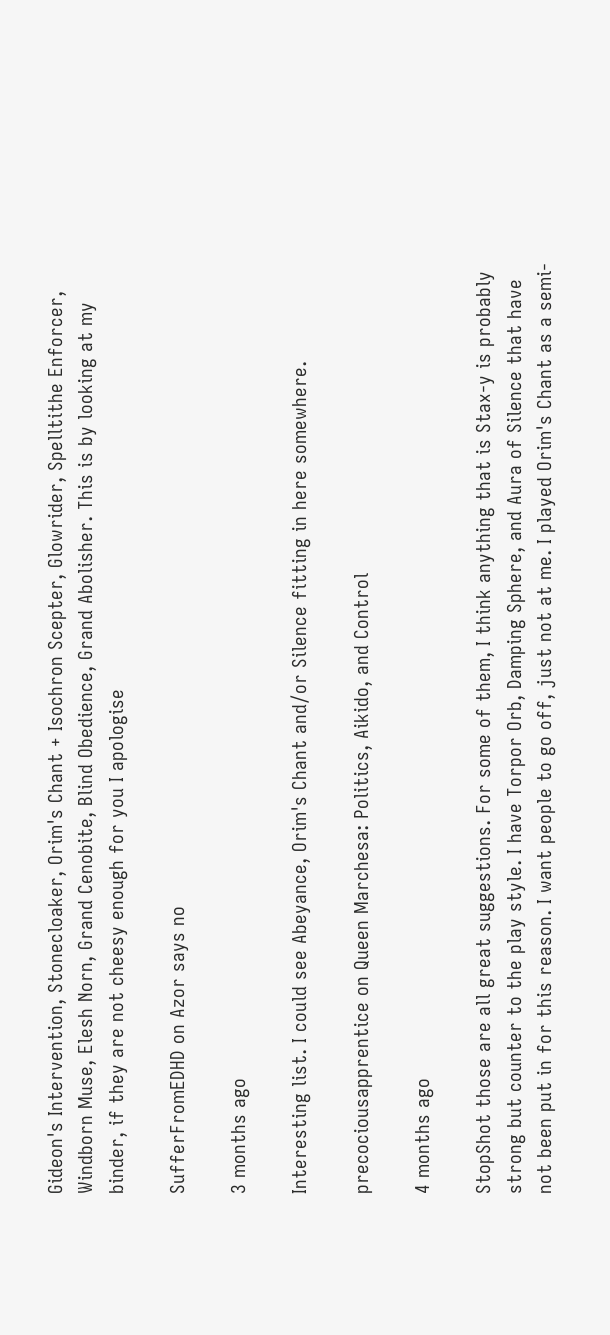Gideon's Intervention, Stonecloaker, Orim's Chant + Isochron Scepter, Glowrider, Spelltithe Enforcer, Windborn Muse, Elesh Norn, Grand Cenobite, Blind Obedience, Grand Abolisher. This is by looking at my binder, if they are not cheesy enough for you I apologise

SufferFromEDHD on Azor says no

3 months ago

Interesting list. I could see Abeyance, Orim's Chant and/or Silence fitting in here somewhere.

precociousapprentice on Queen Marchesa: Politics, Aikido, and Control

4 months ago

StopShot those are all great suggestions. For some of them, I think anything that is Stax-y is probably strong but counter to the play style. I have Torpor Orb, Damping Sphere, and Aura of Silence that have not been put in for this reason. I want people to go off, just not at me. I played Orim's Chant as a semi-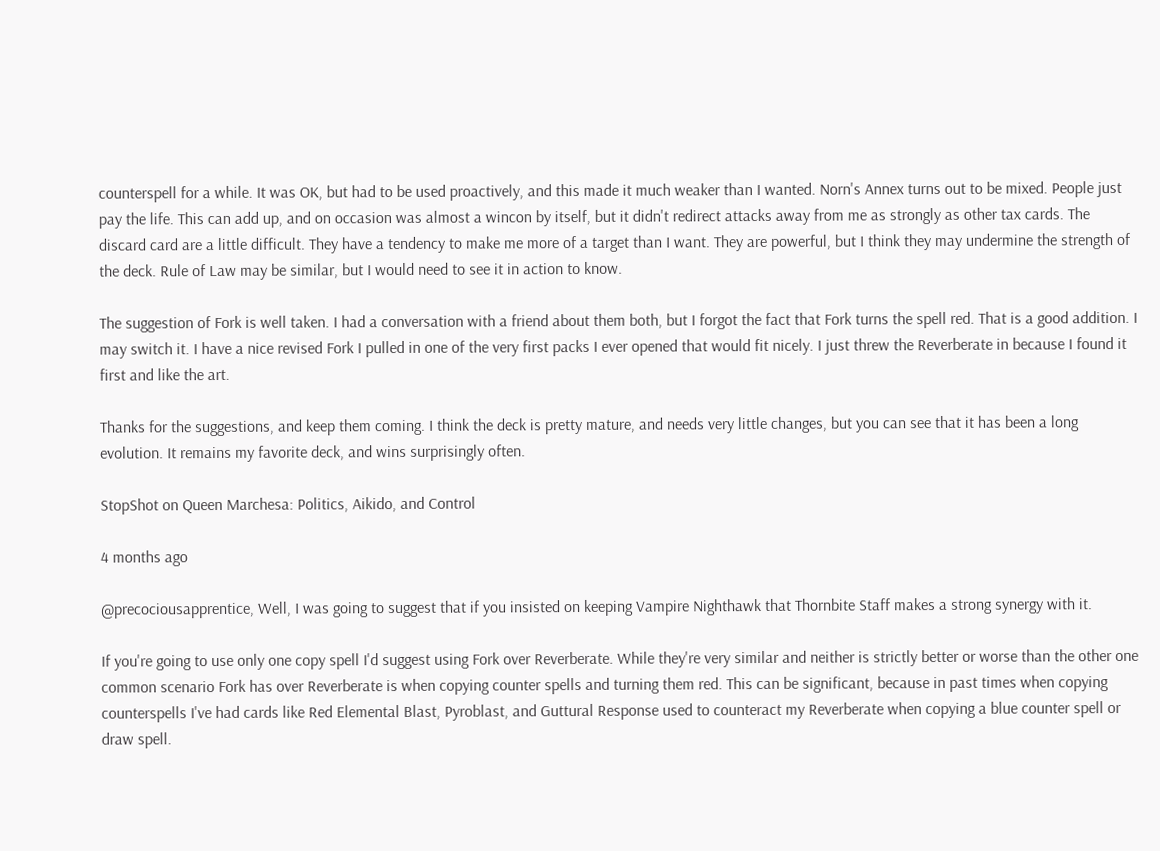counterspell for a while. It was OK, but had to be used proactively, and this made it much weaker than I wanted. Norn's Annex turns out to be mixed. People just pay the life. This can add up, and on occasion was almost a wincon by itself, but it didn't redirect attacks away from me as strongly as other tax cards. The discard card are a little difficult. They have a tendency to make me more of a target than I want. They are powerful, but I think they may undermine the strength of the deck. Rule of Law may be similar, but I would need to see it in action to know.

The suggestion of Fork is well taken. I had a conversation with a friend about them both, but I forgot the fact that Fork turns the spell red. That is a good addition. I may switch it. I have a nice revised Fork I pulled in one of the very first packs I ever opened that would fit nicely. I just threw the Reverberate in because I found it first and like the art.

Thanks for the suggestions, and keep them coming. I think the deck is pretty mature, and needs very little changes, but you can see that it has been a long evolution. It remains my favorite deck, and wins surprisingly often.

StopShot on Queen Marchesa: Politics, Aikido, and Control

4 months ago

@precociousapprentice, Well, I was going to suggest that if you insisted on keeping Vampire Nighthawk that Thornbite Staff makes a strong synergy with it.

If you're going to use only one copy spell I'd suggest using Fork over Reverberate. While they're very similar and neither is strictly better or worse than the other one common scenario Fork has over Reverberate is when copying counter spells and turning them red. This can be significant, because in past times when copying counterspells I've had cards like Red Elemental Blast, Pyroblast, and Guttural Response used to counteract my Reverberate when copying a blue counter spell or draw spell.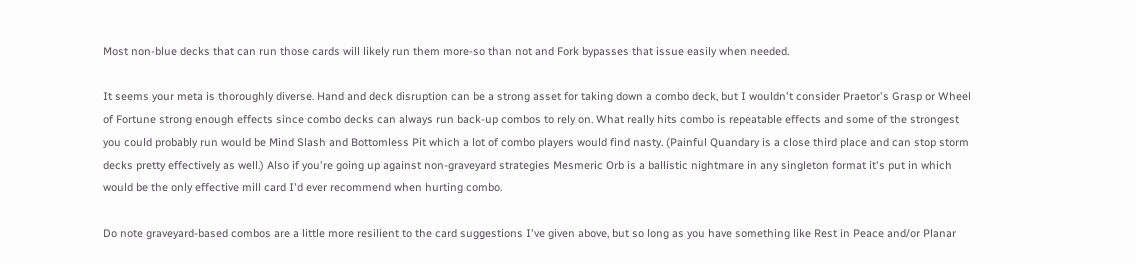Most non-blue decks that can run those cards will likely run them more-so than not and Fork bypasses that issue easily when needed.

It seems your meta is thoroughly diverse. Hand and deck disruption can be a strong asset for taking down a combo deck, but I wouldn't consider Praetor's Grasp or Wheel of Fortune strong enough effects since combo decks can always run back-up combos to rely on. What really hits combo is repeatable effects and some of the strongest you could probably run would be Mind Slash and Bottomless Pit which a lot of combo players would find nasty. (Painful Quandary is a close third place and can stop storm decks pretty effectively as well.) Also if you're going up against non-graveyard strategies Mesmeric Orb is a ballistic nightmare in any singleton format it's put in which would be the only effective mill card I'd ever recommend when hurting combo.

Do note graveyard-based combos are a little more resilient to the card suggestions I've given above, but so long as you have something like Rest in Peace and/or Planar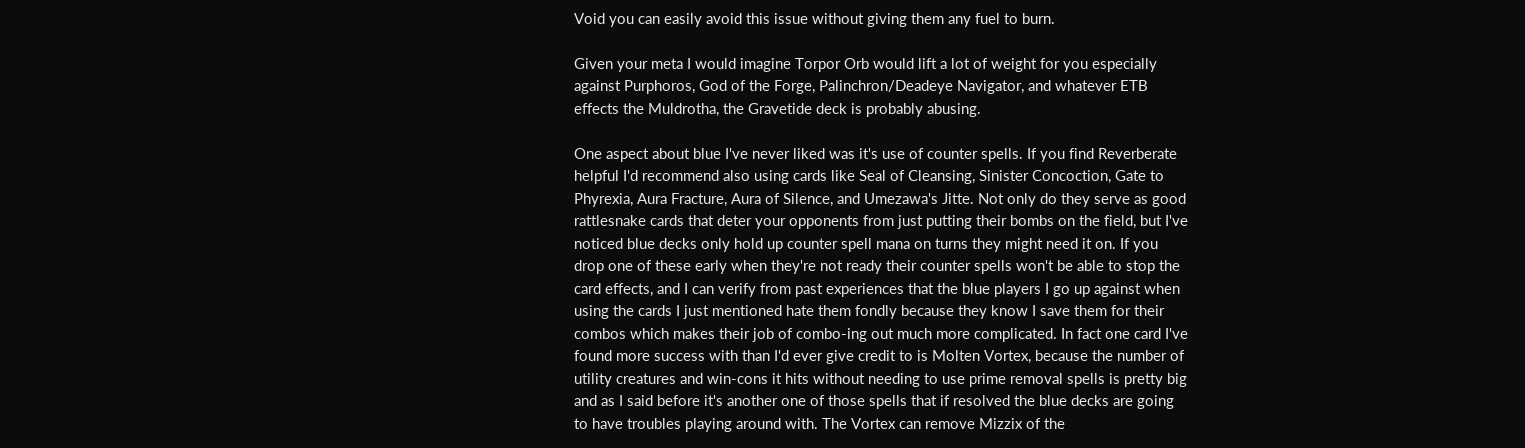Void you can easily avoid this issue without giving them any fuel to burn.

Given your meta I would imagine Torpor Orb would lift a lot of weight for you especially against Purphoros, God of the Forge, Palinchron/Deadeye Navigator, and whatever ETB effects the Muldrotha, the Gravetide deck is probably abusing.

One aspect about blue I've never liked was it's use of counter spells. If you find Reverberate helpful I'd recommend also using cards like Seal of Cleansing, Sinister Concoction, Gate to Phyrexia, Aura Fracture, Aura of Silence, and Umezawa's Jitte. Not only do they serve as good rattlesnake cards that deter your opponents from just putting their bombs on the field, but I've noticed blue decks only hold up counter spell mana on turns they might need it on. If you drop one of these early when they're not ready their counter spells won't be able to stop the card effects, and I can verify from past experiences that the blue players I go up against when using the cards I just mentioned hate them fondly because they know I save them for their combos which makes their job of combo-ing out much more complicated. In fact one card I've found more success with than I'd ever give credit to is Molten Vortex, because the number of utility creatures and win-cons it hits without needing to use prime removal spells is pretty big and as I said before it's another one of those spells that if resolved the blue decks are going to have troubles playing around with. The Vortex can remove Mizzix of the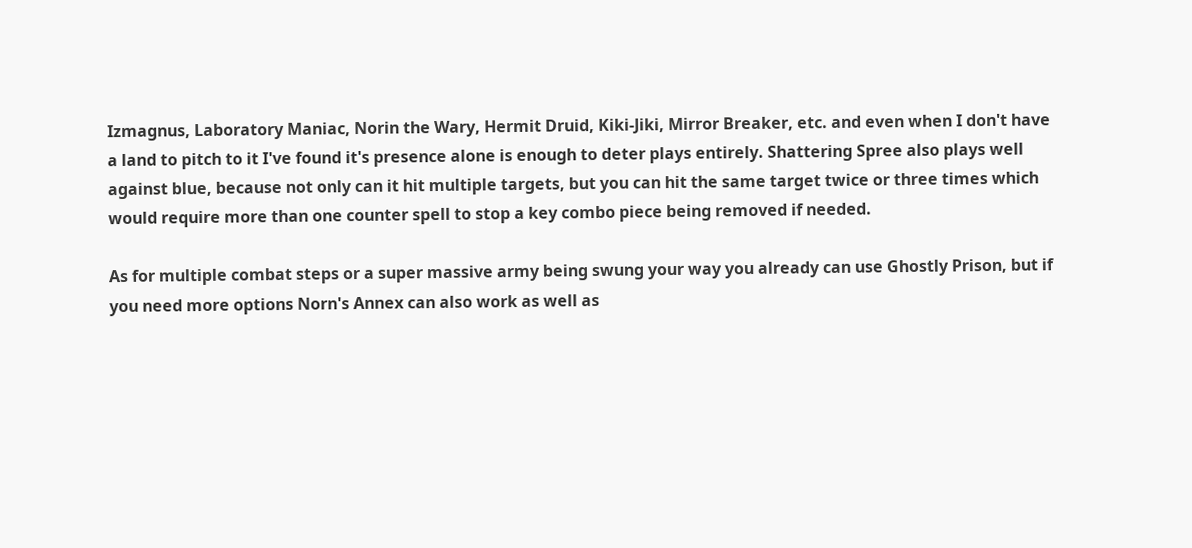Izmagnus, Laboratory Maniac, Norin the Wary, Hermit Druid, Kiki-Jiki, Mirror Breaker, etc. and even when I don't have a land to pitch to it I've found it's presence alone is enough to deter plays entirely. Shattering Spree also plays well against blue, because not only can it hit multiple targets, but you can hit the same target twice or three times which would require more than one counter spell to stop a key combo piece being removed if needed.

As for multiple combat steps or a super massive army being swung your way you already can use Ghostly Prison, but if you need more options Norn's Annex can also work as well as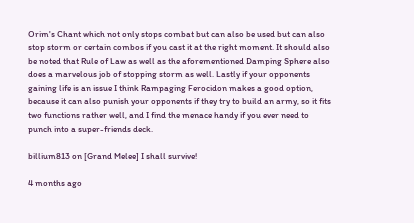Orim's Chant which not only stops combat but can also be used but can also stop storm or certain combos if you cast it at the right moment. It should also be noted that Rule of Law as well as the aforementioned Damping Sphere also does a marvelous job of stopping storm as well. Lastly if your opponents gaining life is an issue I think Rampaging Ferocidon makes a good option, because it can also punish your opponents if they try to build an army, so it fits two functions rather well, and I find the menace handy if you ever need to punch into a super-friends deck.

billium813 on [Grand Melee] I shall survive!

4 months ago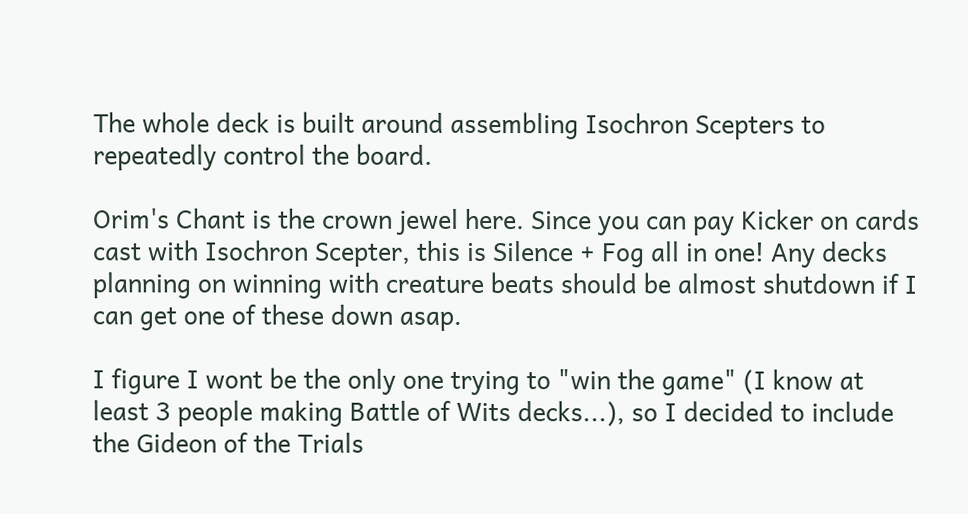The whole deck is built around assembling Isochron Scepters to repeatedly control the board.

Orim's Chant is the crown jewel here. Since you can pay Kicker on cards cast with Isochron Scepter, this is Silence + Fog all in one! Any decks planning on winning with creature beats should be almost shutdown if I can get one of these down asap.

I figure I wont be the only one trying to "win the game" (I know at least 3 people making Battle of Wits decks...), so I decided to include the Gideon of the Trials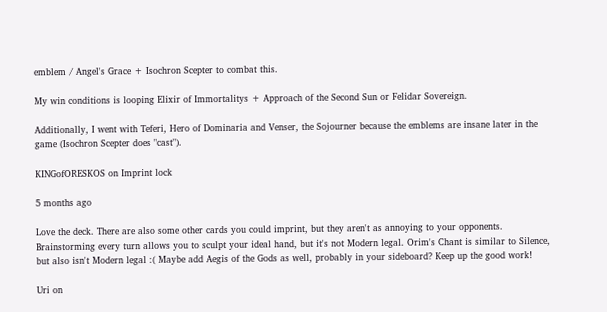emblem / Angel's Grace + Isochron Scepter to combat this.

My win conditions is looping Elixir of Immortalitys + Approach of the Second Sun or Felidar Sovereign.

Additionally, I went with Teferi, Hero of Dominaria and Venser, the Sojourner because the emblems are insane later in the game (Isochron Scepter does "cast").

KINGofORESKOS on Imprint lock

5 months ago

Love the deck. There are also some other cards you could imprint, but they aren't as annoying to your opponents. Brainstorming every turn allows you to sculpt your ideal hand, but it's not Modern legal. Orim's Chant is similar to Silence, but also isn't Modern legal :( Maybe add Aegis of the Gods as well, probably in your sideboard? Keep up the good work!

Uri on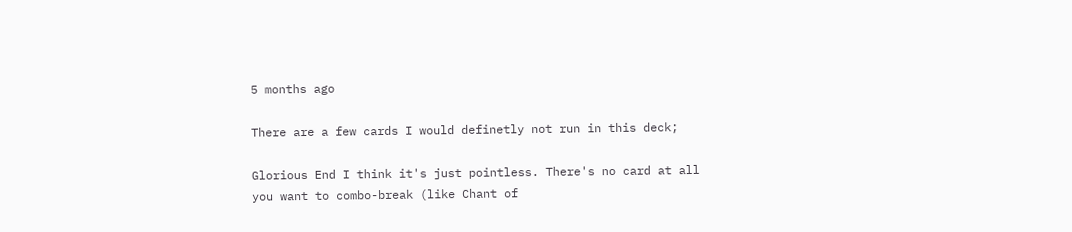5 months ago

There are a few cards I would definetly not run in this deck;

Glorious End I think it's just pointless. There's no card at all you want to combo-break (like Chant of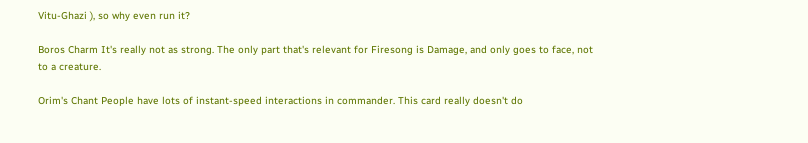Vitu-Ghazi ), so why even run it?

Boros Charm It's really not as strong. The only part that's relevant for Firesong is Damage, and only goes to face, not to a creature.

Orim's Chant People have lots of instant-speed interactions in commander. This card really doesn't do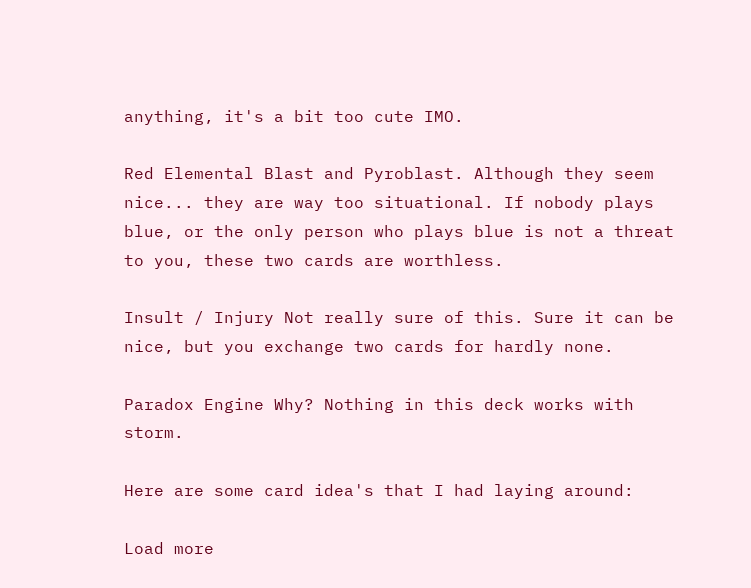anything, it's a bit too cute IMO.

Red Elemental Blast and Pyroblast. Although they seem nice... they are way too situational. If nobody plays blue, or the only person who plays blue is not a threat to you, these two cards are worthless.

Insult / Injury Not really sure of this. Sure it can be nice, but you exchange two cards for hardly none.

Paradox Engine Why? Nothing in this deck works with storm.

Here are some card idea's that I had laying around:

Load more